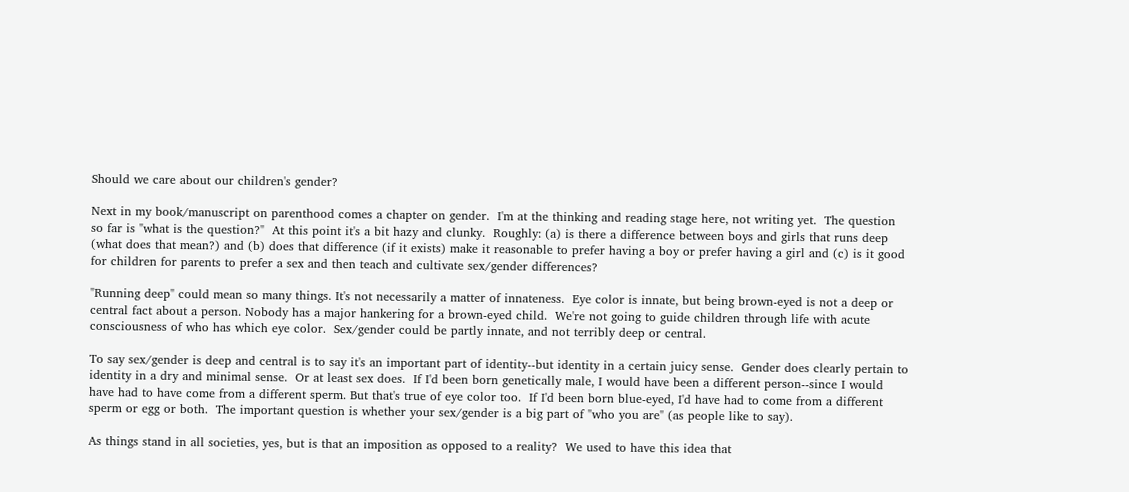Should we care about our children's gender?

Next in my book/manuscript on parenthood comes a chapter on gender.  I'm at the thinking and reading stage here, not writing yet.  The question so far is "what is the question?"  At this point it's a bit hazy and clunky.  Roughly: (a) is there a difference between boys and girls that runs deep (what does that mean?) and (b) does that difference (if it exists) make it reasonable to prefer having a boy or prefer having a girl and (c) is it good for children for parents to prefer a sex and then teach and cultivate sex/gender differences?

"Running deep" could mean so many things. It's not necessarily a matter of innateness.  Eye color is innate, but being brown-eyed is not a deep or central fact about a person. Nobody has a major hankering for a brown-eyed child.  We're not going to guide children through life with acute consciousness of who has which eye color.  Sex/gender could be partly innate, and not terribly deep or central.

To say sex/gender is deep and central is to say it's an important part of identity--but identity in a certain juicy sense.  Gender does clearly pertain to identity in a dry and minimal sense.  Or at least sex does.  If I'd been born genetically male, I would have been a different person--since I would have had to have come from a different sperm. But that's true of eye color too.  If I'd been born blue-eyed, I'd have had to come from a different sperm or egg or both.  The important question is whether your sex/gender is a big part of "who you are" (as people like to say).

As things stand in all societies, yes, but is that an imposition as opposed to a reality?  We used to have this idea that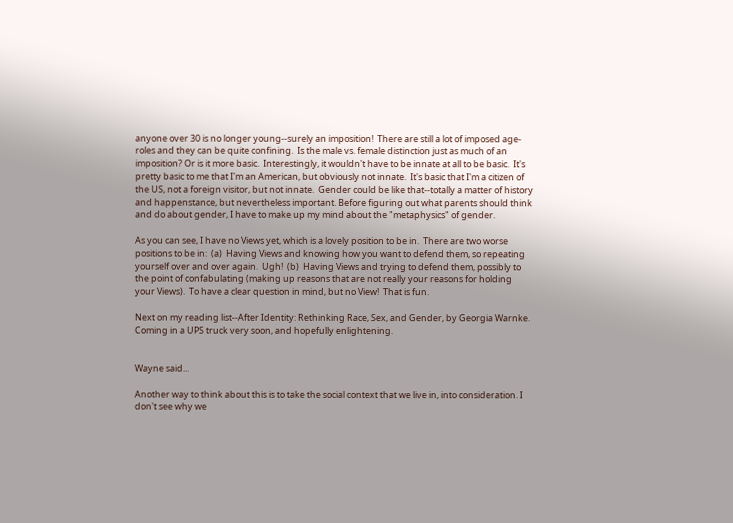anyone over 30 is no longer young--surely an imposition!  There are still a lot of imposed age-roles and they can be quite confining.  Is the male vs. female distinction just as much of an imposition? Or is it more basic.  Interestingly, it wouldn't have to be innate at all to be basic.  It's pretty basic to me that I'm an American, but obviously not innate.  It's basic that I'm a citizen of the US, not a foreign visitor, but not innate.  Gender could be like that--totally a matter of history and happenstance, but nevertheless important. Before figuring out what parents should think and do about gender, I have to make up my mind about the "metaphysics" of gender.

As you can see, I have no Views yet, which is a lovely position to be in.  There are two worse positions to be in:  (a)  Having Views and knowing how you want to defend them, so repeating yourself over and over again.  Ugh!  (b)  Having Views and trying to defend them, possibly to the point of confabulating (making up reasons that are not really your reasons for holding your Views).  To have a clear question in mind, but no View!  That is fun.

Next on my reading list--After Identity: Rethinking Race, Sex, and Gender, by Georgia Warnke. Coming in a UPS truck very soon, and hopefully enlightening.


Wayne said...

Another way to think about this is to take the social context that we live in, into consideration. I don't see why we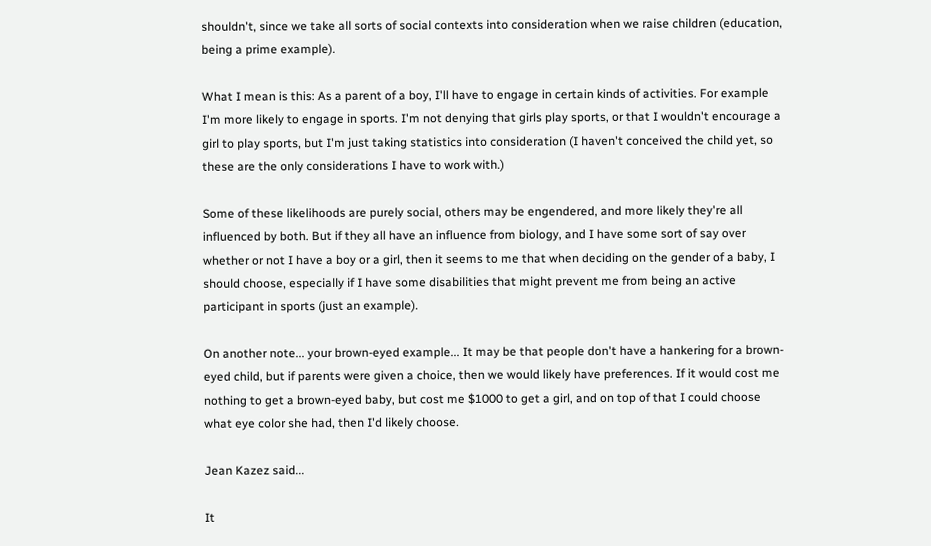shouldn't, since we take all sorts of social contexts into consideration when we raise children (education, being a prime example).

What I mean is this: As a parent of a boy, I'll have to engage in certain kinds of activities. For example I'm more likely to engage in sports. I'm not denying that girls play sports, or that I wouldn't encourage a girl to play sports, but I'm just taking statistics into consideration (I haven't conceived the child yet, so these are the only considerations I have to work with.)

Some of these likelihoods are purely social, others may be engendered, and more likely they're all influenced by both. But if they all have an influence from biology, and I have some sort of say over whether or not I have a boy or a girl, then it seems to me that when deciding on the gender of a baby, I should choose, especially if I have some disabilities that might prevent me from being an active participant in sports (just an example).

On another note... your brown-eyed example... It may be that people don't have a hankering for a brown-eyed child, but if parents were given a choice, then we would likely have preferences. If it would cost me nothing to get a brown-eyed baby, but cost me $1000 to get a girl, and on top of that I could choose what eye color she had, then I'd likely choose.

Jean Kazez said...

It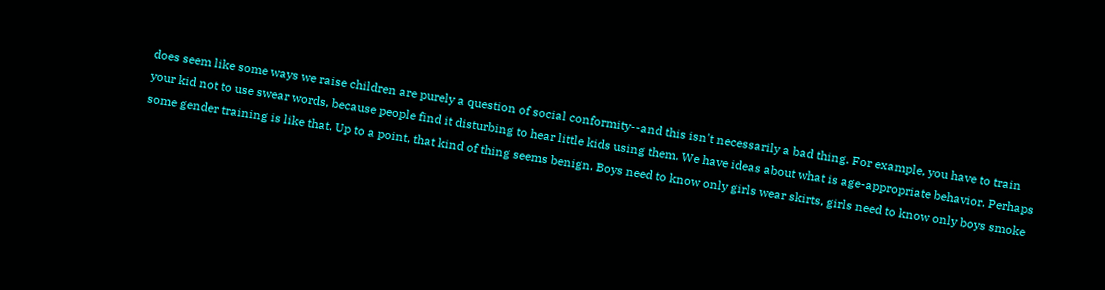does seem like some ways we raise children are purely a question of social conformity--and this isn't necessarily a bad thing. For example, you have to train your kid not to use swear words, because people find it disturbing to hear little kids using them. We have ideas about what is age-appropriate behavior. Perhaps some gender training is like that. Up to a point, that kind of thing seems benign. Boys need to know only girls wear skirts, girls need to know only boys smoke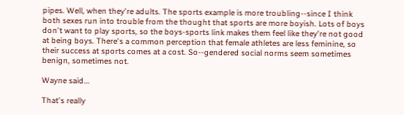pipes. Well, when they're adults. The sports example is more troubling--since I think both sexes run into trouble from the thought that sports are more boyish. Lots of boys don't want to play sports, so the boys-sports link makes them feel like they're not good at being boys. There's a common perception that female athletes are less feminine, so their success at sports comes at a cost. So--gendered social norms seem sometimes benign, sometimes not.

Wayne said...

That's really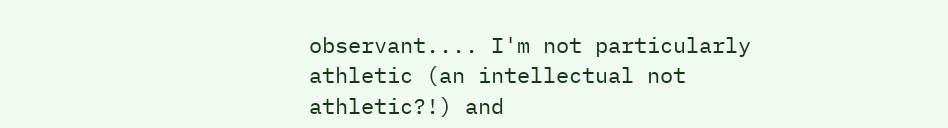observant.... I'm not particularly athletic (an intellectual not athletic?!) and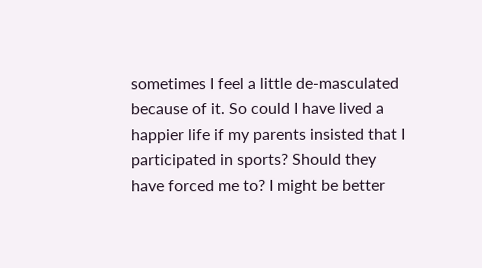sometimes I feel a little de-masculated because of it. So could I have lived a happier life if my parents insisted that I participated in sports? Should they have forced me to? I might be better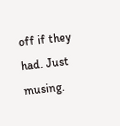off if they had. Just musing.